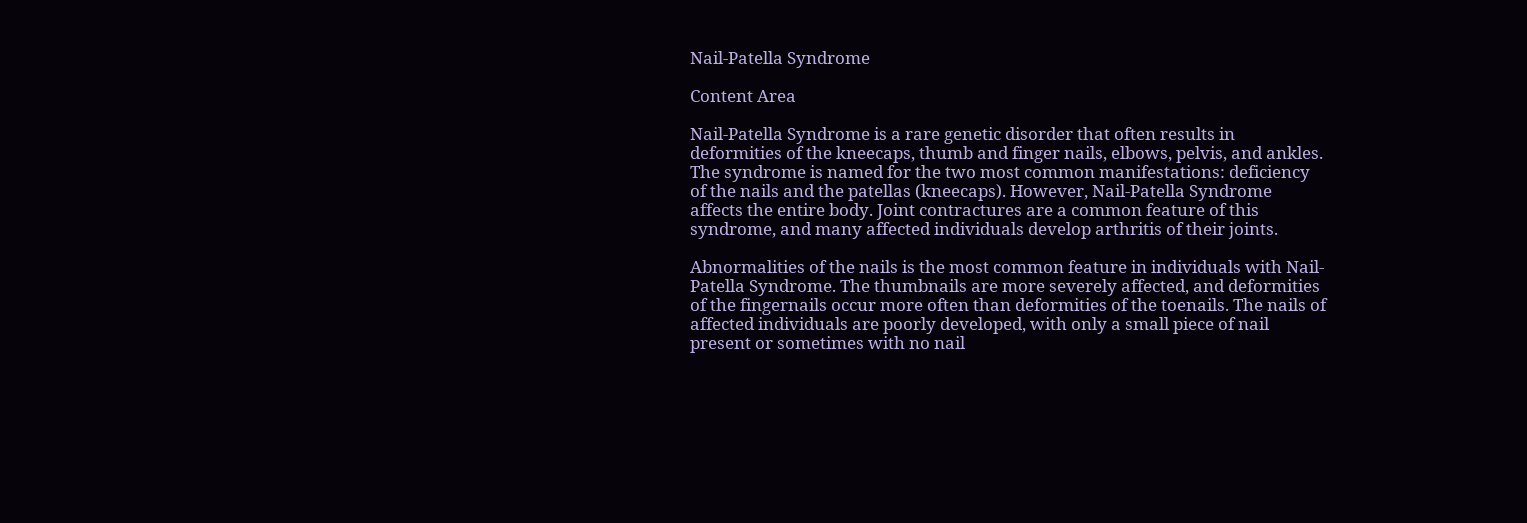Nail-Patella Syndrome

Content Area

Nail-Patella Syndrome is a rare genetic disorder that often results in deformities of the kneecaps, thumb and finger nails, elbows, pelvis, and ankles. The syndrome is named for the two most common manifestations: deficiency of the nails and the patellas (kneecaps). However, Nail-Patella Syndrome affects the entire body. Joint contractures are a common feature of this syndrome, and many affected individuals develop arthritis of their joints.

Abnormalities of the nails is the most common feature in individuals with Nail-Patella Syndrome. The thumbnails are more severely affected, and deformities of the fingernails occur more often than deformities of the toenails. The nails of affected individuals are poorly developed, with only a small piece of nail present or sometimes with no nail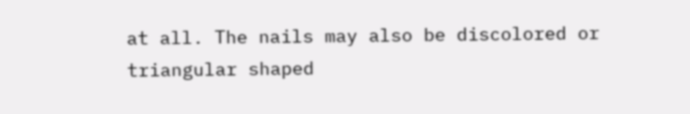at all. The nails may also be discolored or triangular shaped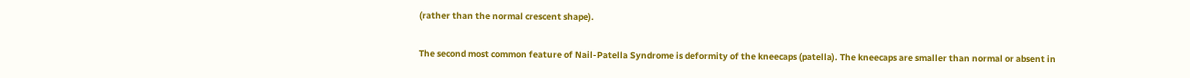(rather than the normal crescent shape).

The second most common feature of Nail-Patella Syndrome is deformity of the kneecaps (patella). The kneecaps are smaller than normal or absent in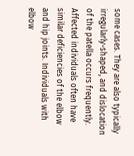some cases. They are also typically irregularly-shaped, and dislocation of the patella occurs frequently. Affected individuals often have similar deficiencies of the elbow and hip joints. Individuals with elbow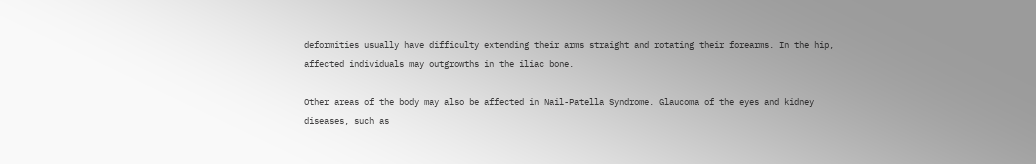deformities usually have difficulty extending their arms straight and rotating their forearms. In the hip, affected individuals may outgrowths in the iliac bone.

Other areas of the body may also be affected in Nail-Patella Syndrome. Glaucoma of the eyes and kidney diseases, such as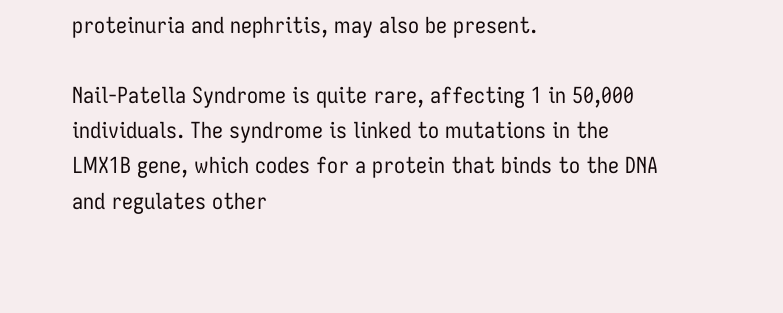proteinuria and nephritis, may also be present.

Nail-Patella Syndrome is quite rare, affecting 1 in 50,000 individuals. The syndrome is linked to mutations in the LMX1B gene, which codes for a protein that binds to the DNA and regulates other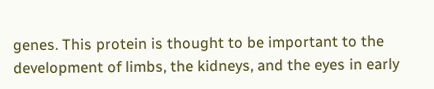genes. This protein is thought to be important to the development of limbs, the kidneys, and the eyes in early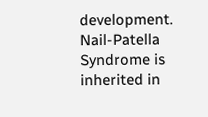development. Nail-Patella Syndrome is inherited in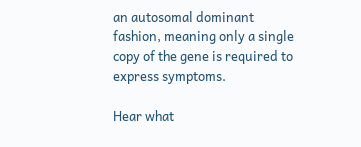an autosomal dominant fashion, meaning only a single copy of the gene is required to express symptoms.

Hear what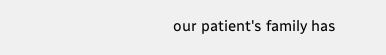our patient's family has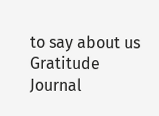to say about us
Gratitude Journal